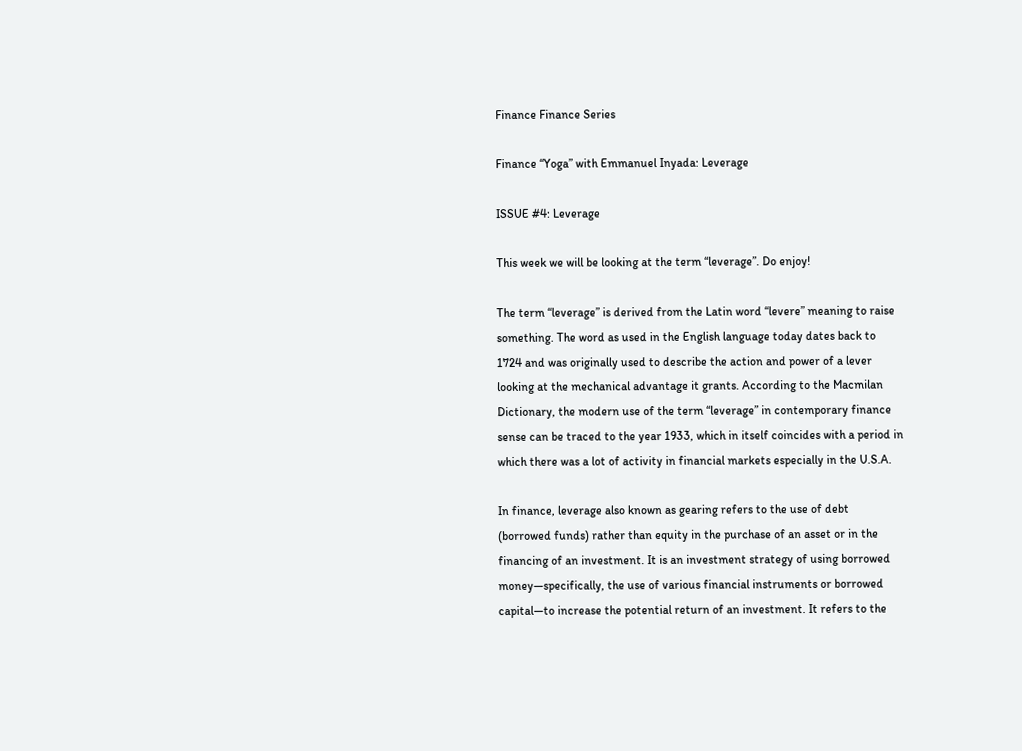Finance Finance Series

Finance “Yoga” with Emmanuel Inyada: Leverage

ISSUE #4: Leverage

This week we will be looking at the term “leverage”. Do enjoy!

The term “leverage” is derived from the Latin word “levere” meaning to raise something. The word as used in the English language today dates back to 1724 and was originally used to describe the action and power of a lever looking at the mechanical advantage it grants. According to the Macmilan Dictionary, the modern use of the term “leverage” in contemporary finance sense can be traced to the year 1933, which in itself coincides with a period in which there was a lot of activity in financial markets especially in the U.S.A.

In finance, leverage also known as gearing refers to the use of debt (borrowed funds) rather than equity in the purchase of an asset or in the financing of an investment. It is an investment strategy of using borrowed money—specifically, the use of various financial instruments or borrowed capital—to increase the potential return of an investment. It refers to the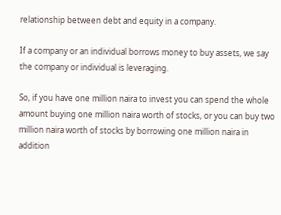relationship between debt and equity in a company.

If a company or an individual borrows money to buy assets, we say the company or individual is leveraging.

So, if you have one million naira to invest you can spend the whole amount buying one million naira worth of stocks, or you can buy two million naira worth of stocks by borrowing one million naira in addition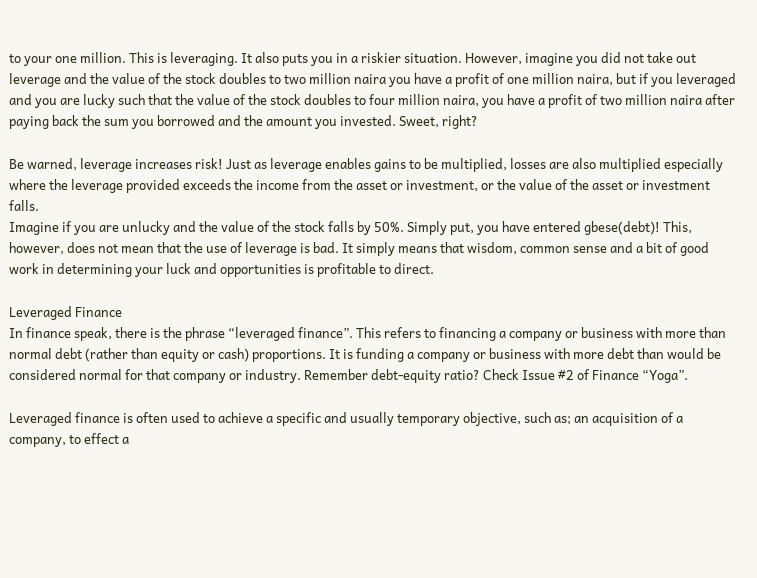to your one million. This is leveraging. It also puts you in a riskier situation. However, imagine you did not take out leverage and the value of the stock doubles to two million naira you have a profit of one million naira, but if you leveraged and you are lucky such that the value of the stock doubles to four million naira, you have a profit of two million naira after paying back the sum you borrowed and the amount you invested. Sweet, right?

Be warned, leverage increases risk! Just as leverage enables gains to be multiplied, losses are also multiplied especially where the leverage provided exceeds the income from the asset or investment, or the value of the asset or investment falls.
Imagine if you are unlucky and the value of the stock falls by 50%. Simply put, you have entered gbese(debt)! This, however, does not mean that the use of leverage is bad. It simply means that wisdom, common sense and a bit of good work in determining your luck and opportunities is profitable to direct.

Leveraged Finance
In finance speak, there is the phrase “leveraged finance”. This refers to financing a company or business with more than normal debt (rather than equity or cash) proportions. It is funding a company or business with more debt than would be considered normal for that company or industry. Remember debt-equity ratio? Check Issue #2 of Finance “Yoga”.

Leveraged finance is often used to achieve a specific and usually temporary objective, such as; an acquisition of a company, to effect a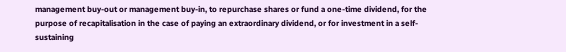management buy-out or management buy-in, to repurchase shares or fund a one-time dividend, for the purpose of recapitalisation in the case of paying an extraordinary dividend, or for investment in a self-sustaining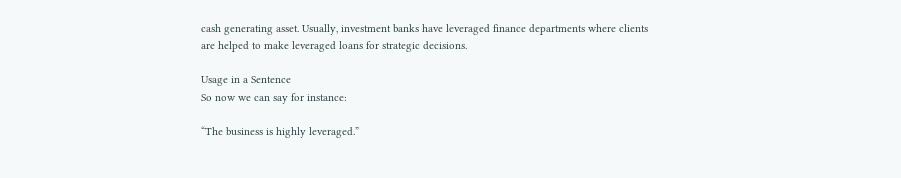cash generating asset. Usually, investment banks have leveraged finance departments where clients are helped to make leveraged loans for strategic decisions.

Usage in a Sentence
So now we can say for instance:

“The business is highly leveraged.”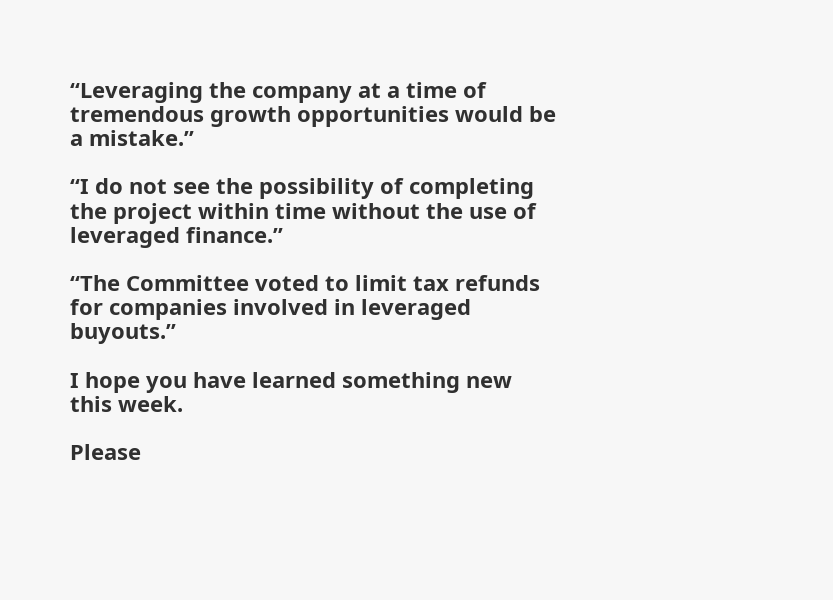“Leveraging the company at a time of tremendous growth opportunities would be a mistake.”

“I do not see the possibility of completing the project within time without the use of leveraged finance.”

“The Committee voted to limit tax refunds for companies involved in leveraged buyouts.”

I hope you have learned something new this week.

Please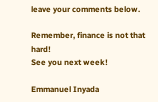leave your comments below.

Remember, finance is not that hard!
See you next week!

Emmanuel Inyada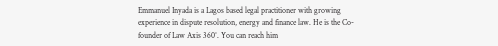Emmanuel Inyada is a Lagos based legal practitioner with growing experience in dispute resolution, energy and finance law. He is the Co-founder of Law Axis 360°. You can reach him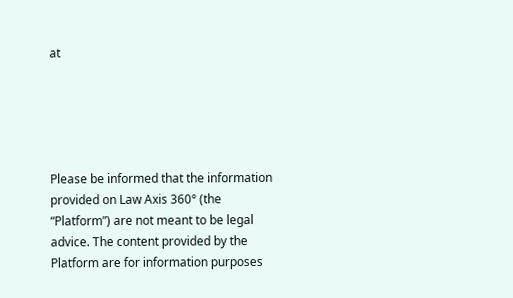at





Please be informed that the information provided on Law Axis 360° (the “Platform”) are not meant to be legal advice. The content provided by the Platform are for information purposes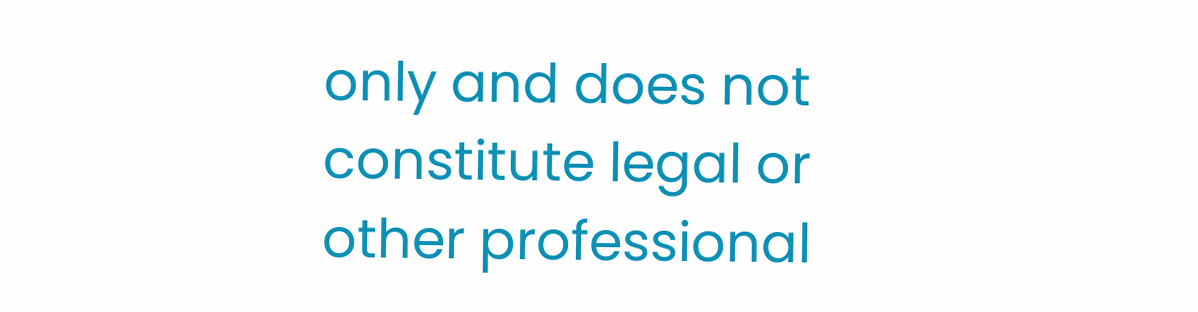only and does not constitute legal or other professional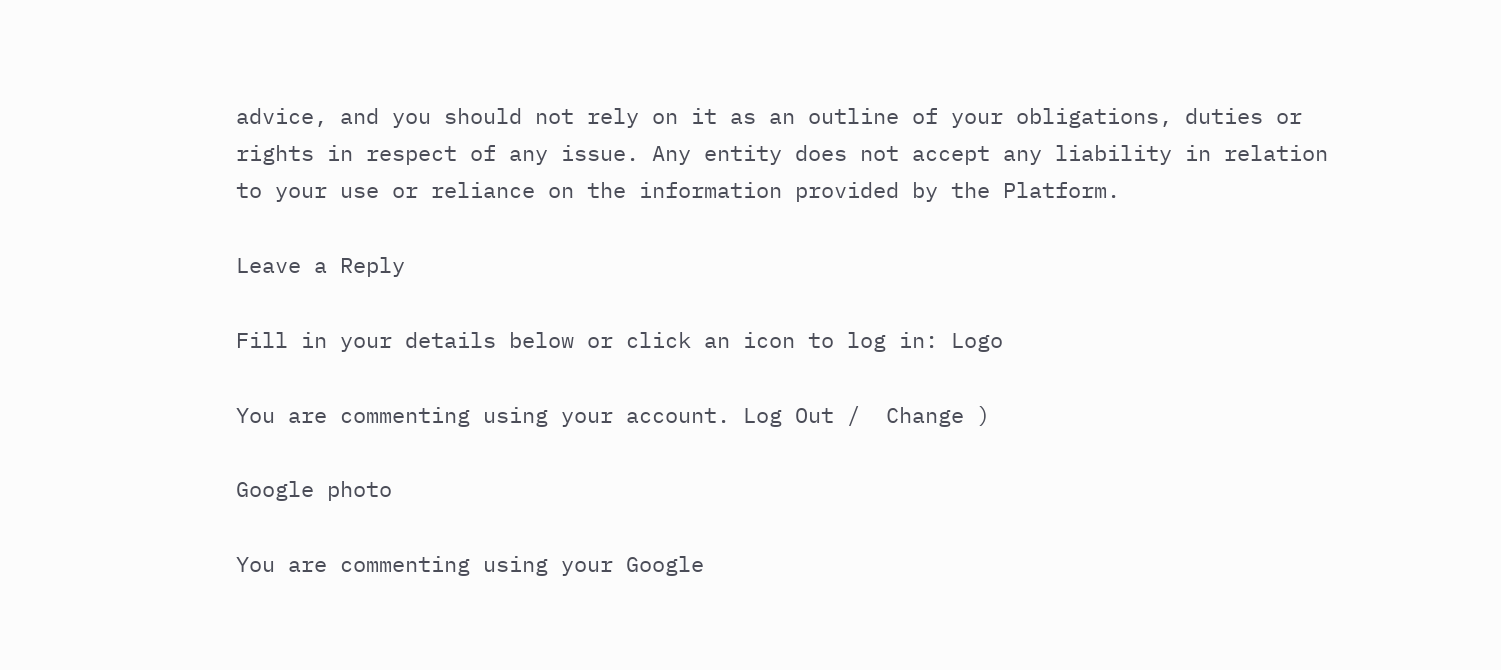advice, and you should not rely on it as an outline of your obligations, duties or rights in respect of any issue. Any entity does not accept any liability in relation to your use or reliance on the information provided by the Platform.

Leave a Reply

Fill in your details below or click an icon to log in: Logo

You are commenting using your account. Log Out /  Change )

Google photo

You are commenting using your Google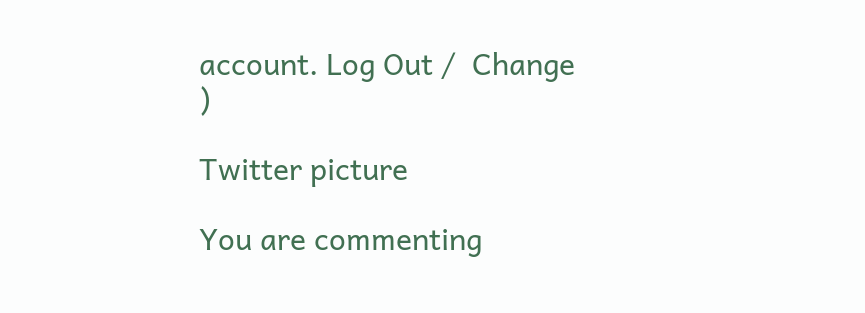account. Log Out /  Change )

Twitter picture

You are commenting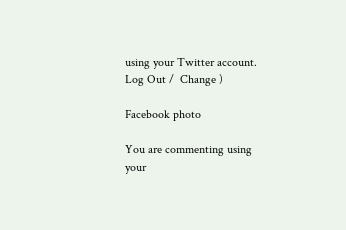using your Twitter account. Log Out /  Change )

Facebook photo

You are commenting using your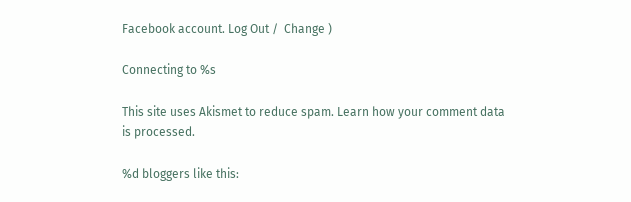Facebook account. Log Out /  Change )

Connecting to %s

This site uses Akismet to reduce spam. Learn how your comment data is processed.

%d bloggers like this: